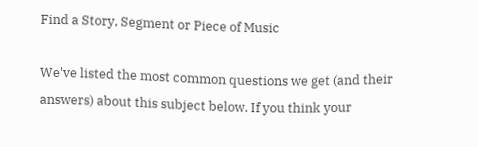Find a Story, Segment or Piece of Music

We've listed the most common questions we get (and their answers) about this subject below. If you think your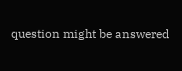question might be answered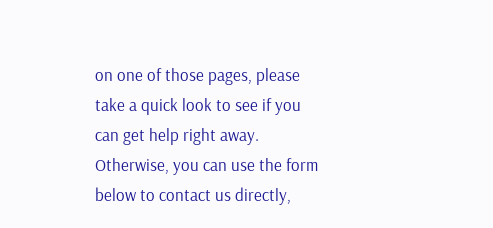on one of those pages, please take a quick look to see if you can get help right away. Otherwise, you can use the form below to contact us directly,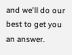and we'll do our best to get you an answer.